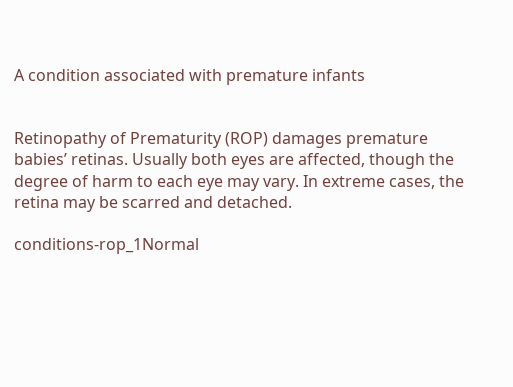A condition associated with premature infants


Retinopathy of Prematurity (ROP) damages premature babies’ retinas. Usually both eyes are affected, though the degree of harm to each eye may vary. In extreme cases, the retina may be scarred and detached.

conditions-rop_1Normal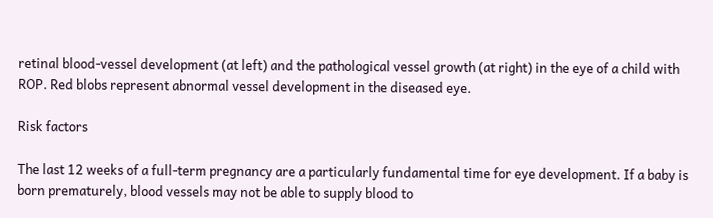retinal blood-vessel development (at left) and the pathological vessel growth (at right) in the eye of a child with ROP. Red blobs represent abnormal vessel development in the diseased eye.

Risk factors

The last 12 weeks of a full-term pregnancy are a particularly fundamental time for eye development. If a baby is born prematurely, blood vessels may not be able to supply blood to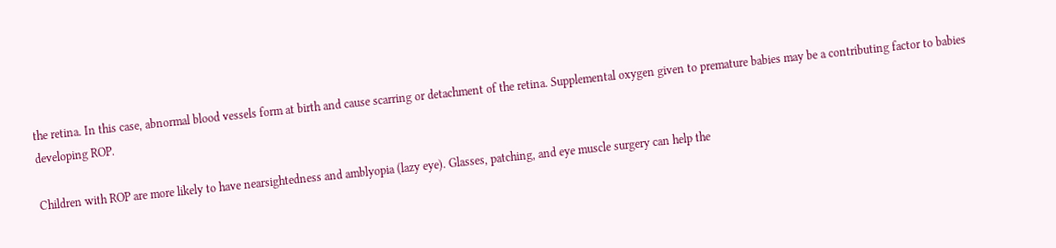the retina. In this case, abnormal blood vessels form at birth and cause scarring or detachment of the retina. Supplemental oxygen given to premature babies may be a contributing factor to babies developing ROP.

Children with ROP are more likely to have nearsightedness and amblyopia (lazy eye). Glasses, patching, and eye muscle surgery can help the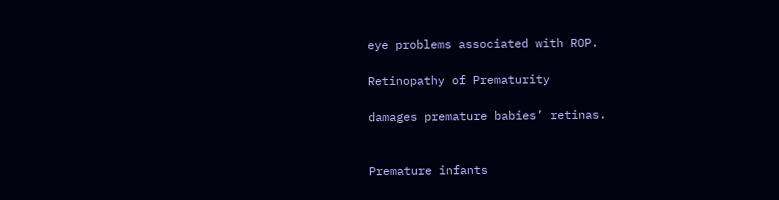eye problems associated with ROP.

Retinopathy of Prematurity

damages premature babies’ retinas.


Premature infants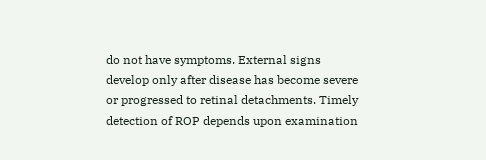do not have symptoms. External signs develop only after disease has become severe or progressed to retinal detachments. Timely detection of ROP depends upon examination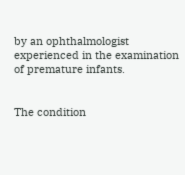by an ophthalmologist experienced in the examination of premature infants.


The condition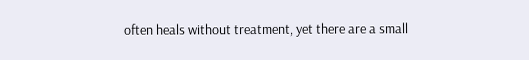often heals without treatment, yet there are a small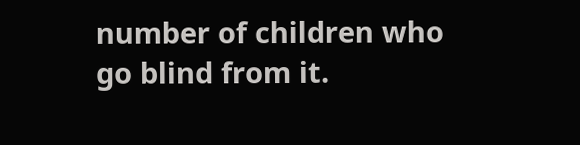number of children who go blind from it.